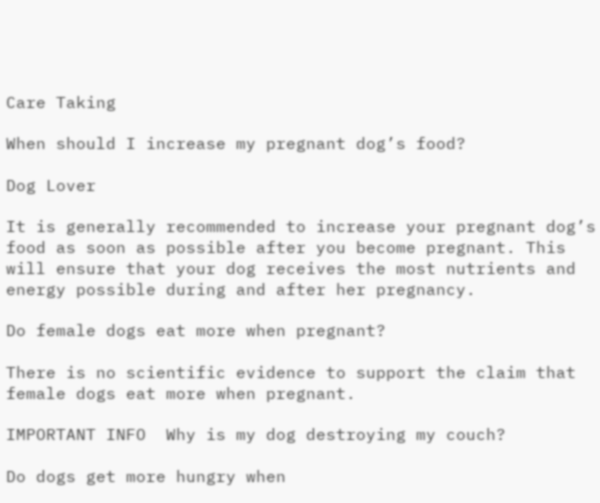Care Taking

When should I increase my pregnant dog’s food?

Dog Lover

It is generally recommended to increase your pregnant dog’s food as soon as possible after you become pregnant. This will ensure that your dog receives the most nutrients and energy possible during and after her pregnancy.

Do female dogs eat more when pregnant?

There is no scientific evidence to support the claim that female dogs eat more when pregnant.

IMPORTANT INFO  Why is my dog destroying my couch?

Do dogs get more hungry when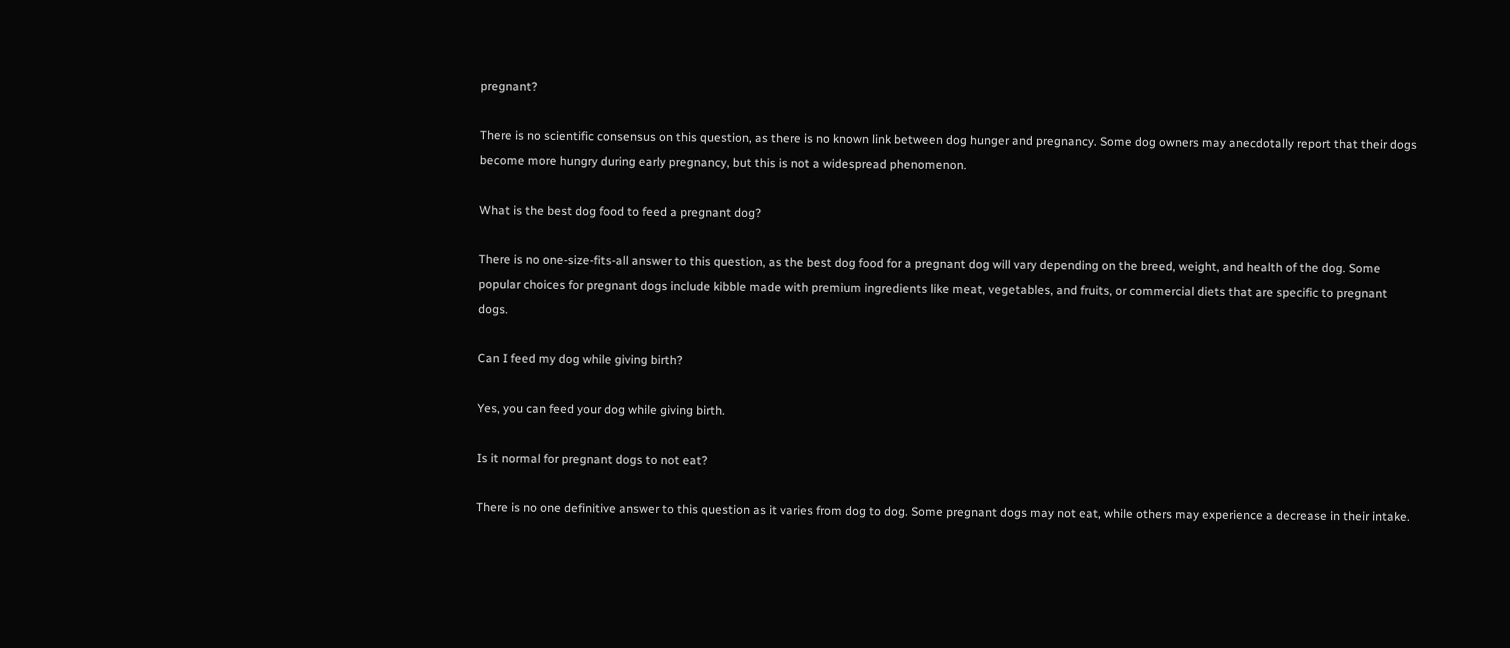pregnant?

There is no scientific consensus on this question, as there is no known link between dog hunger and pregnancy. Some dog owners may anecdotally report that their dogs become more hungry during early pregnancy, but this is not a widespread phenomenon.

What is the best dog food to feed a pregnant dog?

There is no one-size-fits-all answer to this question, as the best dog food for a pregnant dog will vary depending on the breed, weight, and health of the dog. Some popular choices for pregnant dogs include kibble made with premium ingredients like meat, vegetables, and fruits, or commercial diets that are specific to pregnant dogs.

Can I feed my dog while giving birth?

Yes, you can feed your dog while giving birth.

Is it normal for pregnant dogs to not eat?

There is no one definitive answer to this question as it varies from dog to dog. Some pregnant dogs may not eat, while others may experience a decrease in their intake.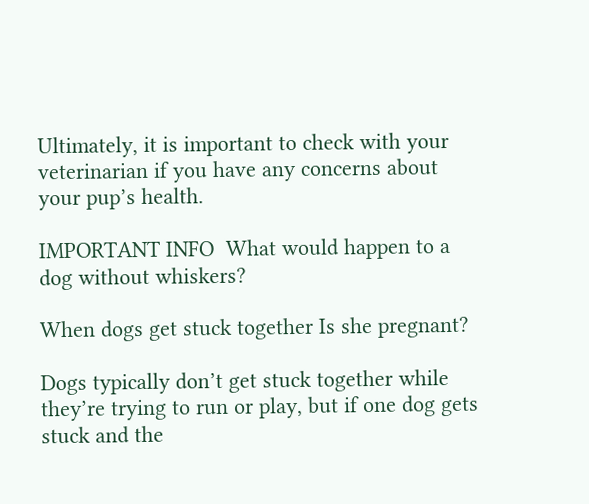Ultimately, it is important to check with your veterinarian if you have any concerns about your pup’s health.

IMPORTANT INFO  What would happen to a dog without whiskers?

When dogs get stuck together Is she pregnant?

Dogs typically don’t get stuck together while they’re trying to run or play, but if one dog gets stuck and the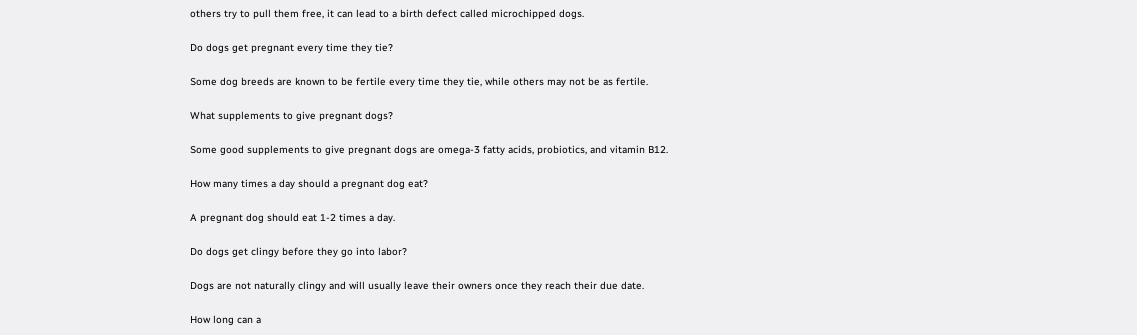others try to pull them free, it can lead to a birth defect called microchipped dogs.

Do dogs get pregnant every time they tie?

Some dog breeds are known to be fertile every time they tie, while others may not be as fertile.

What supplements to give pregnant dogs?

Some good supplements to give pregnant dogs are omega-3 fatty acids, probiotics, and vitamin B12.

How many times a day should a pregnant dog eat?

A pregnant dog should eat 1-2 times a day.

Do dogs get clingy before they go into labor?

Dogs are not naturally clingy and will usually leave their owners once they reach their due date.

How long can a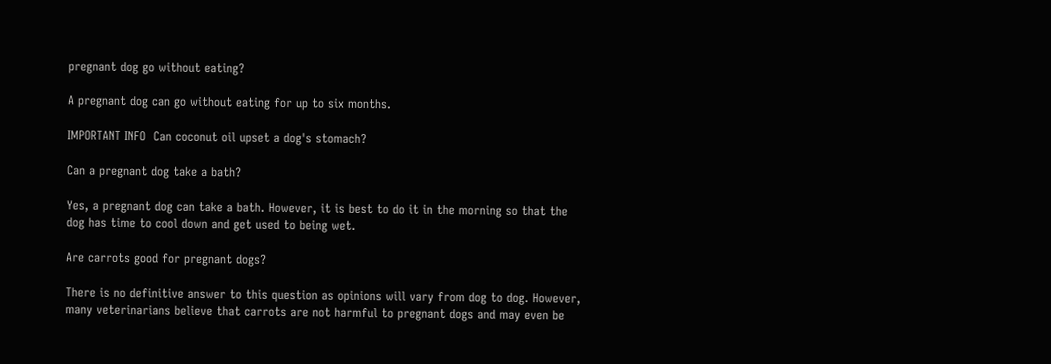pregnant dog go without eating?

A pregnant dog can go without eating for up to six months.

IMPORTANT INFO  Can coconut oil upset a dog's stomach?

Can a pregnant dog take a bath?

Yes, a pregnant dog can take a bath. However, it is best to do it in the morning so that the dog has time to cool down and get used to being wet.

Are carrots good for pregnant dogs?

There is no definitive answer to this question as opinions will vary from dog to dog. However, many veterinarians believe that carrots are not harmful to pregnant dogs and may even be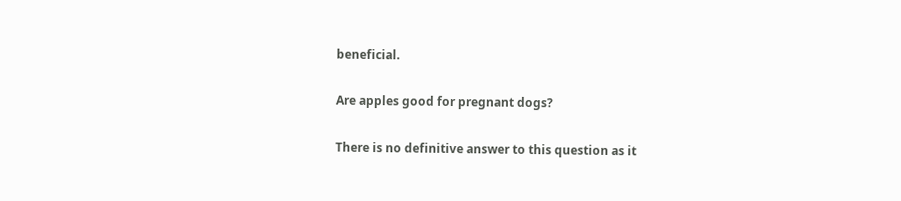beneficial.

Are apples good for pregnant dogs?

There is no definitive answer to this question as it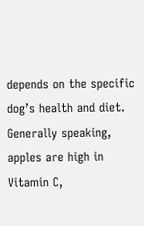depends on the specific dog’s health and diet. Generally speaking, apples are high in Vitamin C,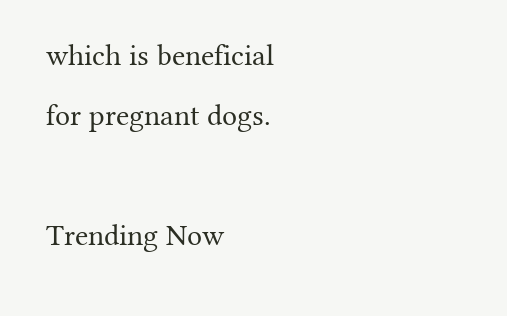which is beneficial for pregnant dogs.

Trending Now